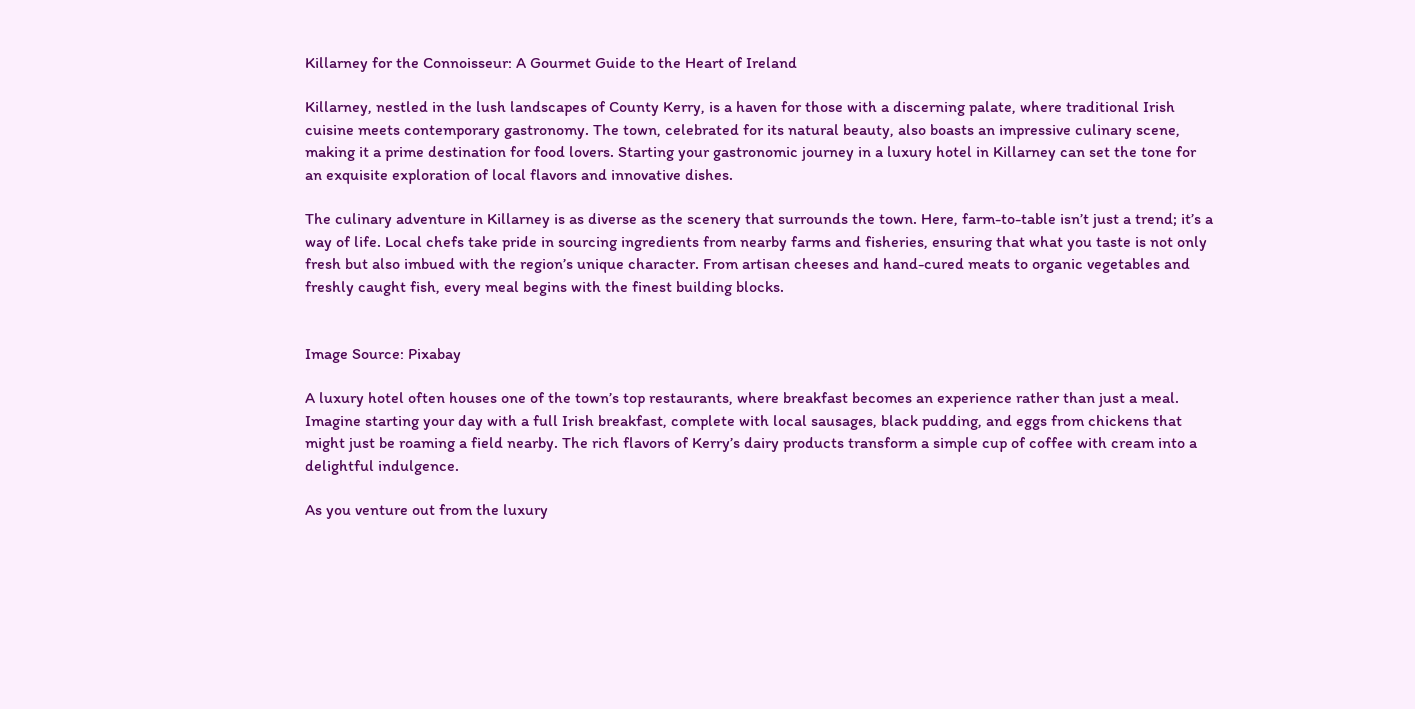Killarney for the Connoisseur: A Gourmet Guide to the Heart of Ireland

Killarney, nestled in the lush landscapes of County Kerry, is a haven for those with a discerning palate, where traditional Irish cuisine meets contemporary gastronomy. The town, celebrated for its natural beauty, also boasts an impressive culinary scene, making it a prime destination for food lovers. Starting your gastronomic journey in a luxury hotel in Killarney can set the tone for an exquisite exploration of local flavors and innovative dishes.

The culinary adventure in Killarney is as diverse as the scenery that surrounds the town. Here, farm-to-table isn’t just a trend; it’s a way of life. Local chefs take pride in sourcing ingredients from nearby farms and fisheries, ensuring that what you taste is not only fresh but also imbued with the region’s unique character. From artisan cheeses and hand-cured meats to organic vegetables and freshly caught fish, every meal begins with the finest building blocks.


Image Source: Pixabay

A luxury hotel often houses one of the town’s top restaurants, where breakfast becomes an experience rather than just a meal. Imagine starting your day with a full Irish breakfast, complete with local sausages, black pudding, and eggs from chickens that might just be roaming a field nearby. The rich flavors of Kerry’s dairy products transform a simple cup of coffee with cream into a delightful indulgence.

As you venture out from the luxury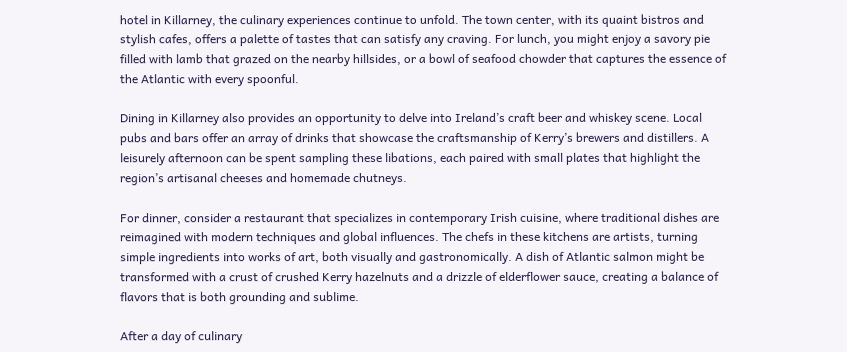hotel in Killarney, the culinary experiences continue to unfold. The town center, with its quaint bistros and stylish cafes, offers a palette of tastes that can satisfy any craving. For lunch, you might enjoy a savory pie filled with lamb that grazed on the nearby hillsides, or a bowl of seafood chowder that captures the essence of the Atlantic with every spoonful.

Dining in Killarney also provides an opportunity to delve into Ireland’s craft beer and whiskey scene. Local pubs and bars offer an array of drinks that showcase the craftsmanship of Kerry’s brewers and distillers. A leisurely afternoon can be spent sampling these libations, each paired with small plates that highlight the region’s artisanal cheeses and homemade chutneys.

For dinner, consider a restaurant that specializes in contemporary Irish cuisine, where traditional dishes are reimagined with modern techniques and global influences. The chefs in these kitchens are artists, turning simple ingredients into works of art, both visually and gastronomically. A dish of Atlantic salmon might be transformed with a crust of crushed Kerry hazelnuts and a drizzle of elderflower sauce, creating a balance of flavors that is both grounding and sublime.

After a day of culinary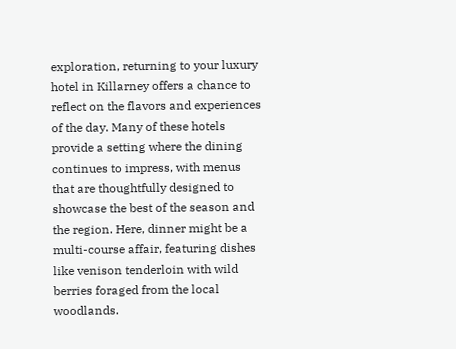exploration, returning to your luxury hotel in Killarney offers a chance to reflect on the flavors and experiences of the day. Many of these hotels provide a setting where the dining continues to impress, with menus that are thoughtfully designed to showcase the best of the season and the region. Here, dinner might be a multi-course affair, featuring dishes like venison tenderloin with wild berries foraged from the local woodlands.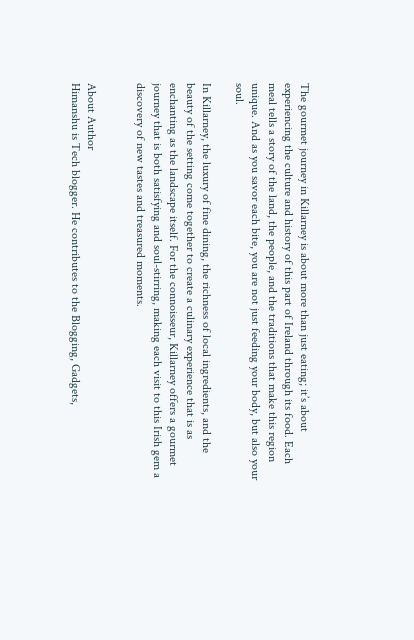The gourmet journey in Killarney is about more than just eating; it’s about experiencing the culture and history of this part of Ireland through its food. Each meal tells a story of the land, the people, and the traditions that make this region unique. And as you savor each bite, you are not just feeding your body, but also your soul.

In Killarney, the luxury of fine dining, the richness of local ingredients, and the beauty of the setting come together to create a culinary experience that is as enchanting as the landscape itself. For the connoisseur, Killarney offers a gourmet journey that is both satisfying and soul-stirring, making each visit to this Irish gem a discovery of new tastes and treasured moments.


About Author
Himanshu is Tech blogger. He contributes to the Blogging, Gadgets,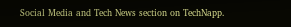Social Media and Tech News section on TechNapp.